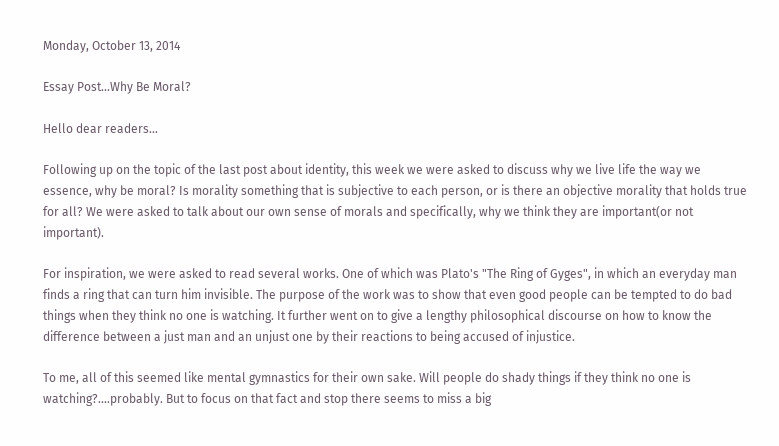Monday, October 13, 2014

Essay Post...Why Be Moral?

Hello dear readers...

Following up on the topic of the last post about identity, this week we were asked to discuss why we live life the way we essence, why be moral? Is morality something that is subjective to each person, or is there an objective morality that holds true for all? We were asked to talk about our own sense of morals and specifically, why we think they are important(or not important).

For inspiration, we were asked to read several works. One of which was Plato's "The Ring of Gyges", in which an everyday man finds a ring that can turn him invisible. The purpose of the work was to show that even good people can be tempted to do bad things when they think no one is watching. It further went on to give a lengthy philosophical discourse on how to know the difference between a just man and an unjust one by their reactions to being accused of injustice.

To me, all of this seemed like mental gymnastics for their own sake. Will people do shady things if they think no one is watching?....probably. But to focus on that fact and stop there seems to miss a big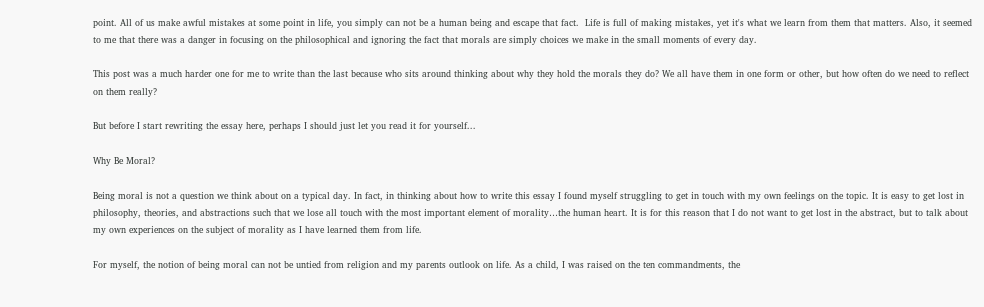point. All of us make awful mistakes at some point in life, you simply can not be a human being and escape that fact.  Life is full of making mistakes, yet it's what we learn from them that matters. Also, it seemed to me that there was a danger in focusing on the philosophical and ignoring the fact that morals are simply choices we make in the small moments of every day.

This post was a much harder one for me to write than the last because who sits around thinking about why they hold the morals they do? We all have them in one form or other, but how often do we need to reflect on them really?

But before I start rewriting the essay here, perhaps I should just let you read it for yourself...

Why Be Moral?

Being moral is not a question we think about on a typical day. In fact, in thinking about how to write this essay I found myself struggling to get in touch with my own feelings on the topic. It is easy to get lost in philosophy, theories, and abstractions such that we lose all touch with the most important element of morality…the human heart. It is for this reason that I do not want to get lost in the abstract, but to talk about my own experiences on the subject of morality as I have learned them from life.

For myself, the notion of being moral can not be untied from religion and my parents outlook on life. As a child, I was raised on the ten commandments, the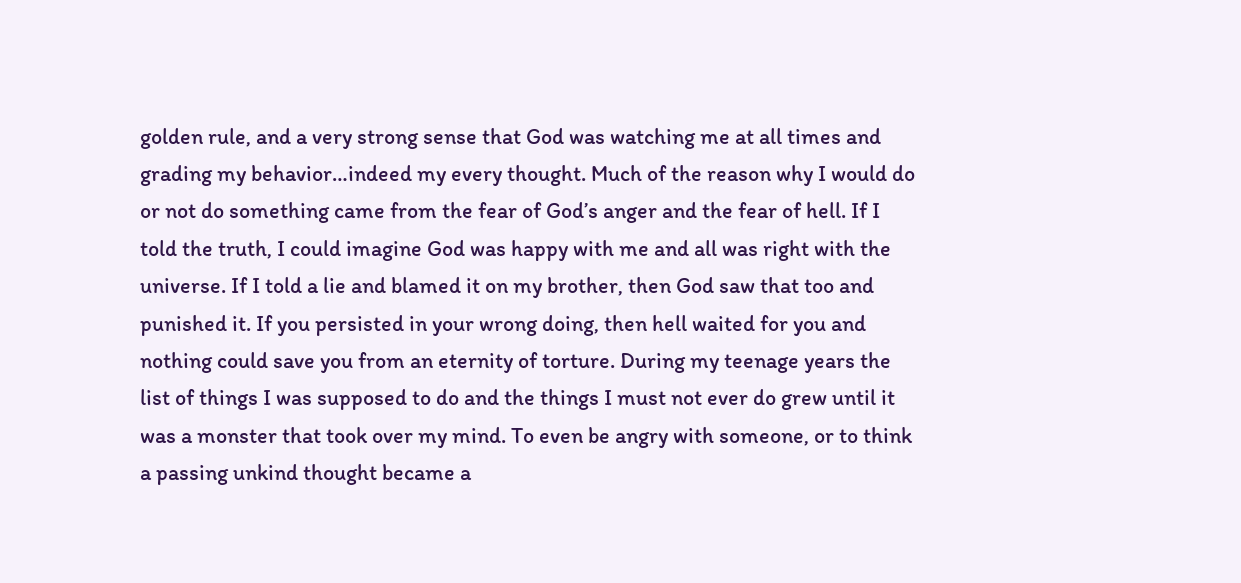golden rule, and a very strong sense that God was watching me at all times and grading my behavior…indeed my every thought. Much of the reason why I would do or not do something came from the fear of God’s anger and the fear of hell. If I told the truth, I could imagine God was happy with me and all was right with the universe. If I told a lie and blamed it on my brother, then God saw that too and punished it. If you persisted in your wrong doing, then hell waited for you and nothing could save you from an eternity of torture. During my teenage years the list of things I was supposed to do and the things I must not ever do grew until it was a monster that took over my mind. To even be angry with someone, or to think a passing unkind thought became a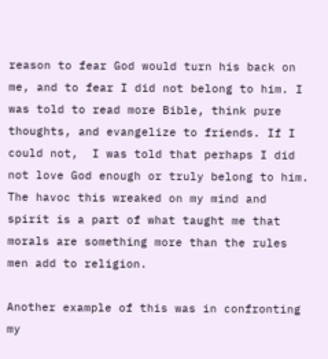reason to fear God would turn his back on me, and to fear I did not belong to him. I was told to read more Bible, think pure thoughts, and evangelize to friends. If I could not,  I was told that perhaps I did not love God enough or truly belong to him. The havoc this wreaked on my mind and spirit is a part of what taught me that morals are something more than the rules men add to religion.

Another example of this was in confronting my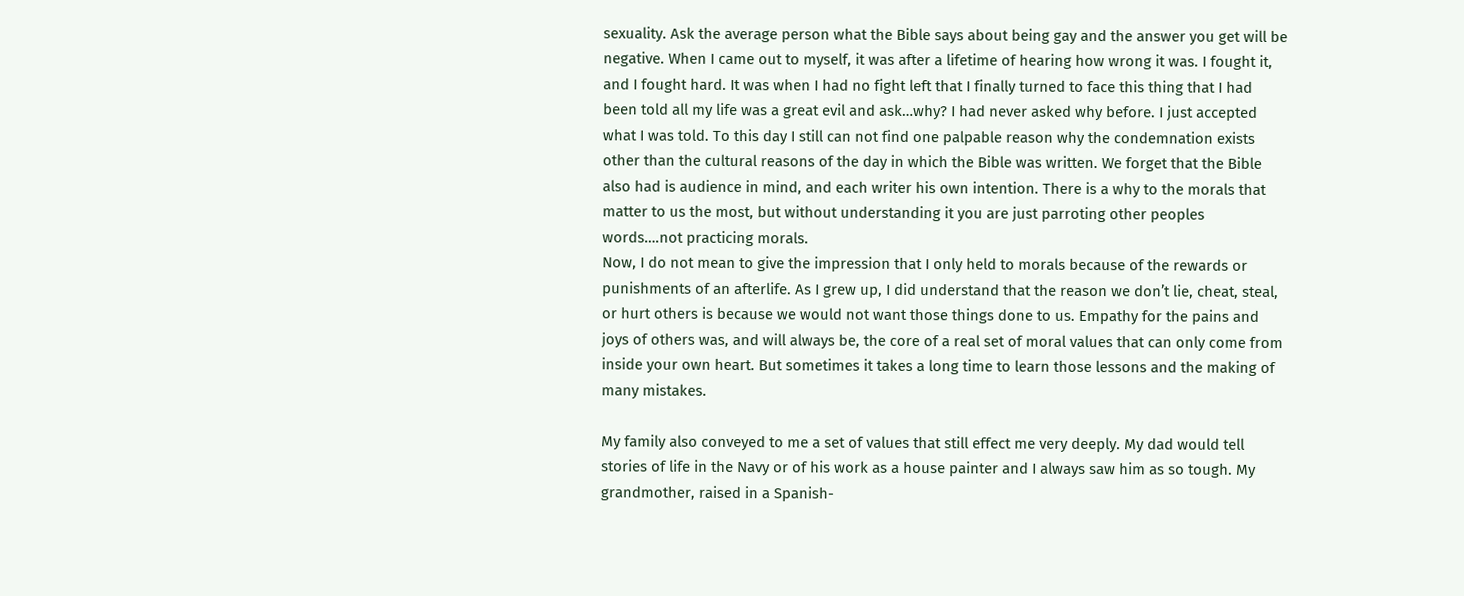sexuality. Ask the average person what the Bible says about being gay and the answer you get will be negative. When I came out to myself, it was after a lifetime of hearing how wrong it was. I fought it, and I fought hard. It was when I had no fight left that I finally turned to face this thing that I had been told all my life was a great evil and ask…why? I had never asked why before. I just accepted what I was told. To this day I still can not find one palpable reason why the condemnation exists other than the cultural reasons of the day in which the Bible was written. We forget that the Bible also had is audience in mind, and each writer his own intention. There is a why to the morals that matter to us the most, but without understanding it you are just parroting other peoples words….not practicing morals.
Now, I do not mean to give the impression that I only held to morals because of the rewards or punishments of an afterlife. As I grew up, I did understand that the reason we don’t lie, cheat, steal, or hurt others is because we would not want those things done to us. Empathy for the pains and joys of others was, and will always be, the core of a real set of moral values that can only come from inside your own heart. But sometimes it takes a long time to learn those lessons and the making of many mistakes.

My family also conveyed to me a set of values that still effect me very deeply. My dad would tell stories of life in the Navy or of his work as a house painter and I always saw him as so tough. My grandmother, raised in a Spanish-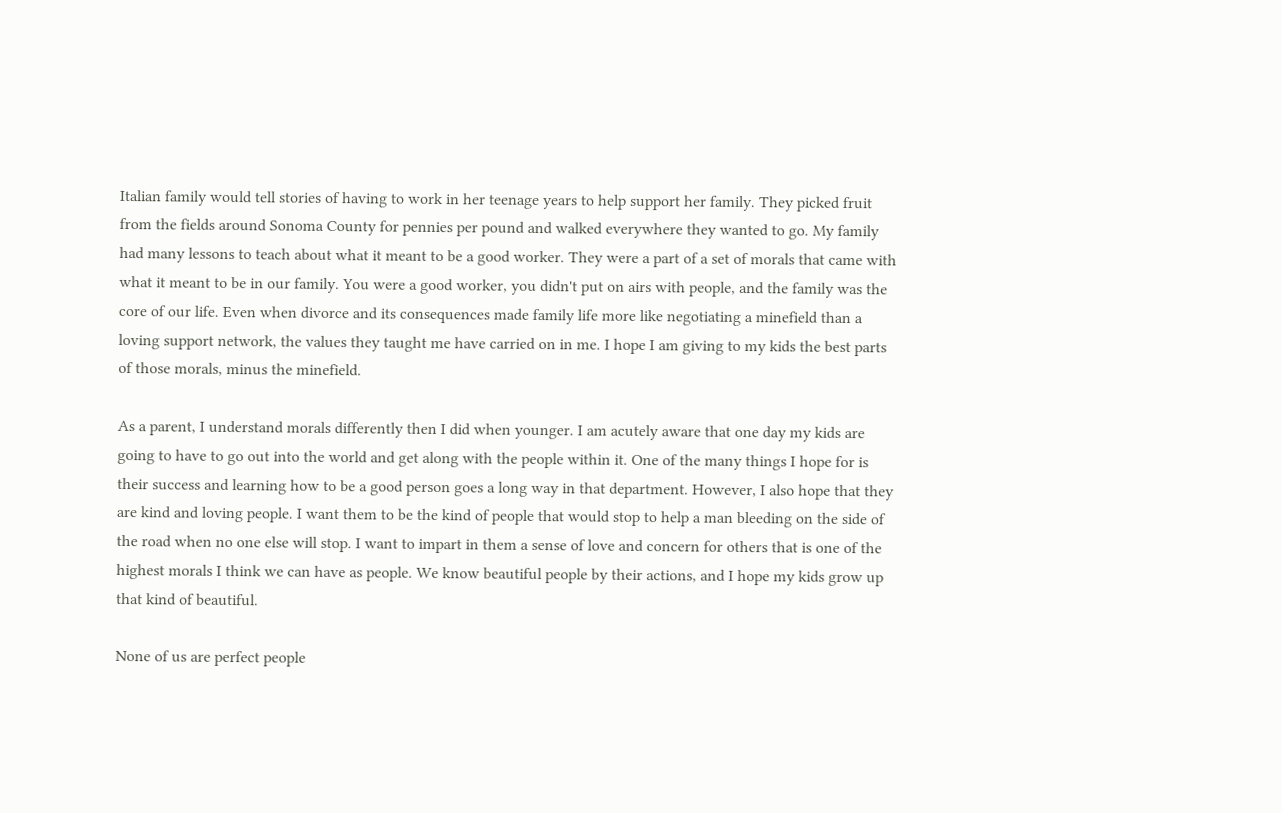Italian family would tell stories of having to work in her teenage years to help support her family. They picked fruit from the fields around Sonoma County for pennies per pound and walked everywhere they wanted to go. My family had many lessons to teach about what it meant to be a good worker. They were a part of a set of morals that came with what it meant to be in our family. You were a good worker, you didn't put on airs with people, and the family was the core of our life. Even when divorce and its consequences made family life more like negotiating a minefield than a loving support network, the values they taught me have carried on in me. I hope I am giving to my kids the best parts of those morals, minus the minefield.

As a parent, I understand morals differently then I did when younger. I am acutely aware that one day my kids are going to have to go out into the world and get along with the people within it. One of the many things I hope for is their success and learning how to be a good person goes a long way in that department. However, I also hope that they are kind and loving people. I want them to be the kind of people that would stop to help a man bleeding on the side of the road when no one else will stop. I want to impart in them a sense of love and concern for others that is one of the highest morals I think we can have as people. We know beautiful people by their actions, and I hope my kids grow up that kind of beautiful.

None of us are perfect people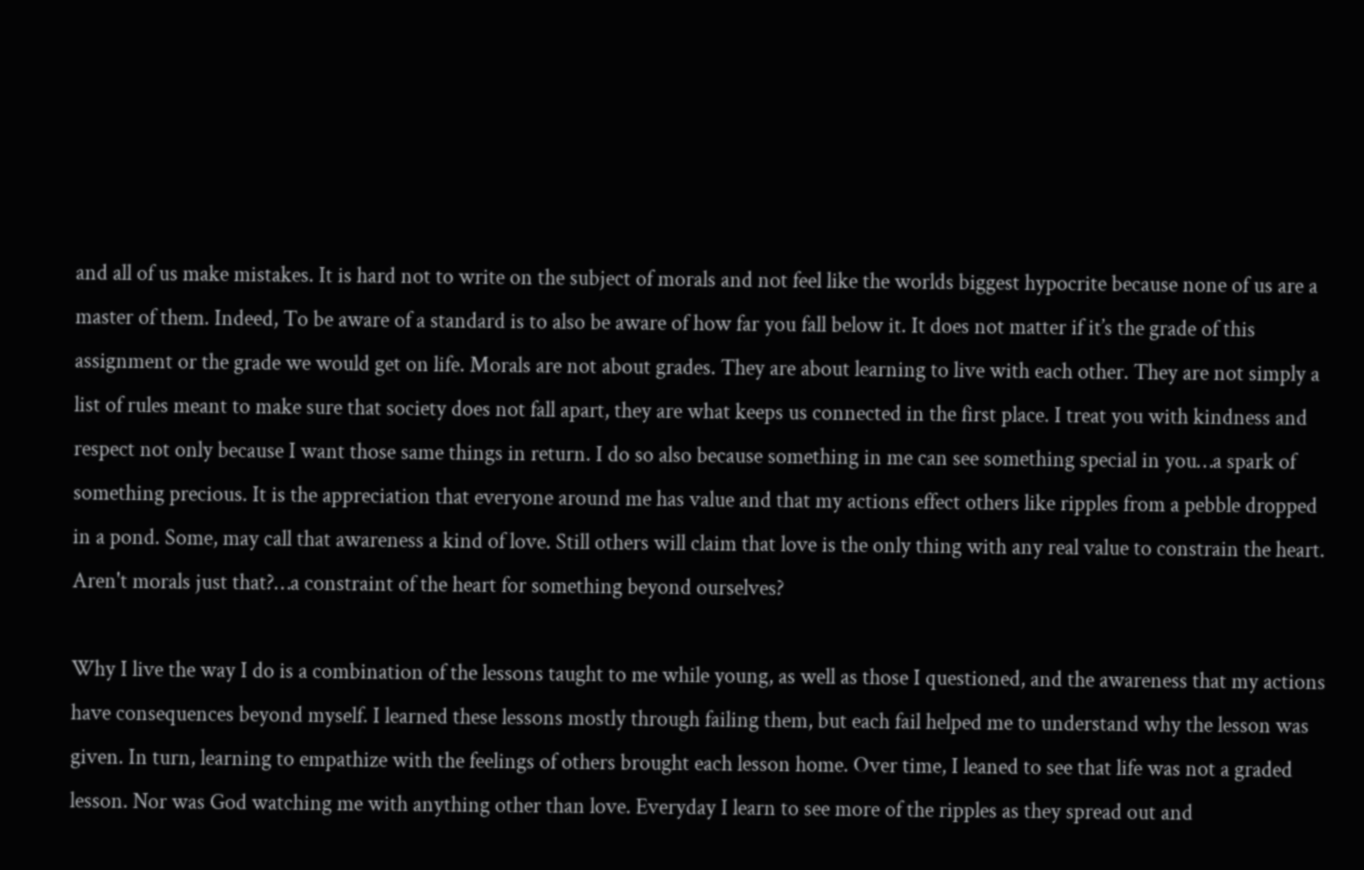and all of us make mistakes. It is hard not to write on the subject of morals and not feel like the worlds biggest hypocrite because none of us are a master of them. Indeed, To be aware of a standard is to also be aware of how far you fall below it. It does not matter if it’s the grade of this assignment or the grade we would get on life. Morals are not about grades. They are about learning to live with each other. They are not simply a list of rules meant to make sure that society does not fall apart, they are what keeps us connected in the first place. I treat you with kindness and respect not only because I want those same things in return. I do so also because something in me can see something special in you…a spark of something precious. It is the appreciation that everyone around me has value and that my actions effect others like ripples from a pebble dropped in a pond. Some, may call that awareness a kind of love. Still others will claim that love is the only thing with any real value to constrain the heart. Aren't morals just that?…a constraint of the heart for something beyond ourselves?

Why I live the way I do is a combination of the lessons taught to me while young, as well as those I questioned, and the awareness that my actions have consequences beyond myself. I learned these lessons mostly through failing them, but each fail helped me to understand why the lesson was given. In turn, learning to empathize with the feelings of others brought each lesson home. Over time, I leaned to see that life was not a graded lesson. Nor was God watching me with anything other than love. Everyday I learn to see more of the ripples as they spread out and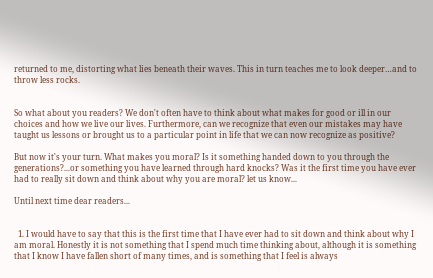returned to me, distorting what lies beneath their waves. This in turn teaches me to look deeper…and to throw less rocks.


So what about you readers? We don't often have to think about what makes for good or ill in our choices and how we live our lives. Furthermore, can we recognize that even our mistakes may have taught us lessons or brought us to a particular point in life that we can now recognize as positive?

But now it's your turn. What makes you moral? Is it something handed down to you through the generations?...or something you have learned through hard knocks? Was it the first time you have ever had to really sit down and think about why you are moral? let us know...

Until next time dear readers...


  1. I would have to say that this is the first time that I have ever had to sit down and think about why I am moral. Honestly it is not something that I spend much time thinking about, although it is something that I know I have fallen short of many times, and is something that I feel is always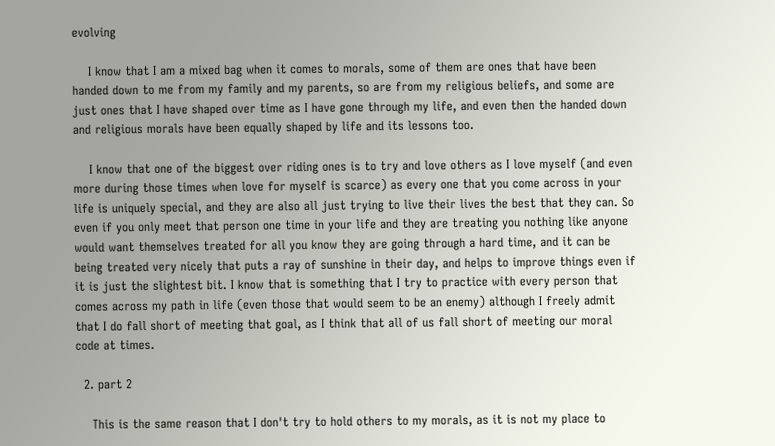evolving

    I know that I am a mixed bag when it comes to morals, some of them are ones that have been handed down to me from my family and my parents, so are from my religious beliefs, and some are just ones that I have shaped over time as I have gone through my life, and even then the handed down and religious morals have been equally shaped by life and its lessons too.

    I know that one of the biggest over riding ones is to try and love others as I love myself (and even more during those times when love for myself is scarce) as every one that you come across in your life is uniquely special, and they are also all just trying to live their lives the best that they can. So even if you only meet that person one time in your life and they are treating you nothing like anyone would want themselves treated for all you know they are going through a hard time, and it can be being treated very nicely that puts a ray of sunshine in their day, and helps to improve things even if it is just the slightest bit. I know that is something that I try to practice with every person that comes across my path in life (even those that would seem to be an enemy) although I freely admit that I do fall short of meeting that goal, as I think that all of us fall short of meeting our moral code at times.

  2. part 2

    This is the same reason that I don't try to hold others to my morals, as it is not my place to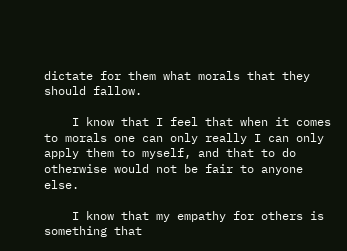dictate for them what morals that they should fallow.

    I know that I feel that when it comes to morals one can only really I can only apply them to myself, and that to do otherwise would not be fair to anyone else.

    I know that my empathy for others is something that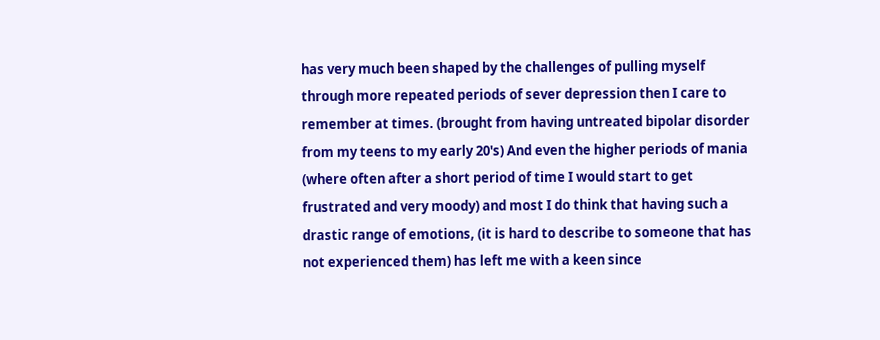has very much been shaped by the challenges of pulling myself through more repeated periods of sever depression then I care to remember at times. (brought from having untreated bipolar disorder from my teens to my early 20's) And even the higher periods of mania (where often after a short period of time I would start to get frustrated and very moody) and most I do think that having such a drastic range of emotions, (it is hard to describe to someone that has not experienced them) has left me with a keen since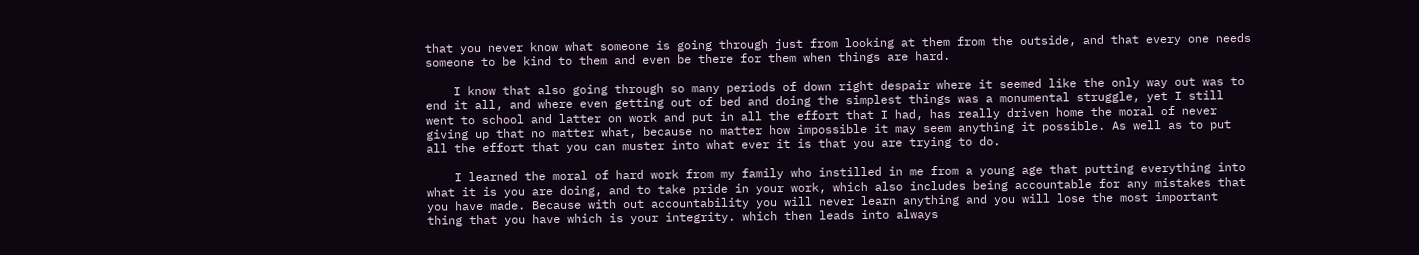that you never know what someone is going through just from looking at them from the outside, and that every one needs someone to be kind to them and even be there for them when things are hard.

    I know that also going through so many periods of down right despair where it seemed like the only way out was to end it all, and where even getting out of bed and doing the simplest things was a monumental struggle, yet I still went to school and latter on work and put in all the effort that I had, has really driven home the moral of never giving up that no matter what, because no matter how impossible it may seem anything it possible. As well as to put all the effort that you can muster into what ever it is that you are trying to do.

    I learned the moral of hard work from my family who instilled in me from a young age that putting everything into what it is you are doing, and to take pride in your work, which also includes being accountable for any mistakes that you have made. Because with out accountability you will never learn anything and you will lose the most important thing that you have which is your integrity. which then leads into always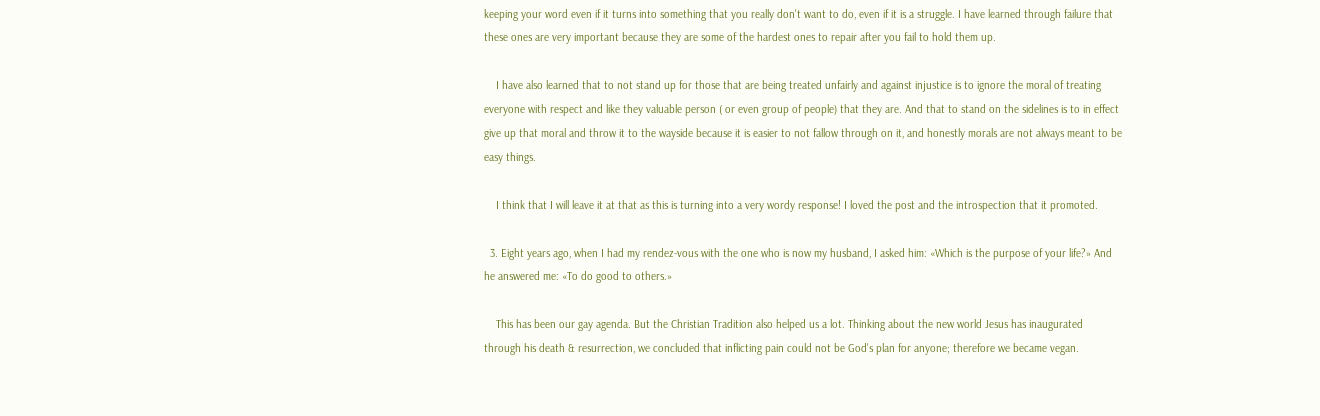keeping your word even if it turns into something that you really don't want to do, even if it is a struggle. I have learned through failure that these ones are very important because they are some of the hardest ones to repair after you fail to hold them up.

    I have also learned that to not stand up for those that are being treated unfairly and against injustice is to ignore the moral of treating everyone with respect and like they valuable person ( or even group of people) that they are. And that to stand on the sidelines is to in effect give up that moral and throw it to the wayside because it is easier to not fallow through on it, and honestly morals are not always meant to be easy things.

    I think that I will leave it at that as this is turning into a very wordy response! I loved the post and the introspection that it promoted.

  3. Eight years ago, when I had my rendez-vous with the one who is now my husband, I asked him: «Which is the purpose of your life?» And he answered me: «To do good to others.»

    This has been our gay agenda. But the Christian Tradition also helped us a lot. Thinking about the new world Jesus has inaugurated through his death & resurrection, we concluded that inflicting pain could not be God's plan for anyone; therefore we became vegan.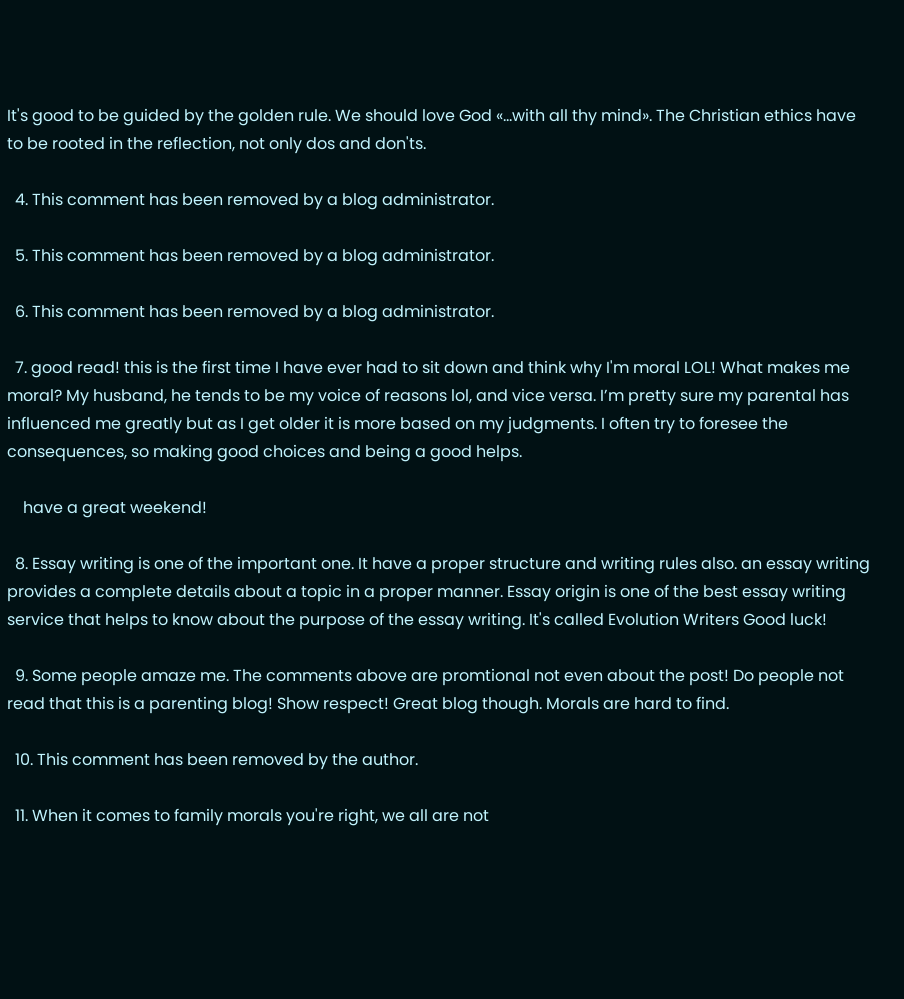It's good to be guided by the golden rule. We should love God «...with all thy mind». The Christian ethics have to be rooted in the reflection, not only dos and don'ts.

  4. This comment has been removed by a blog administrator.

  5. This comment has been removed by a blog administrator.

  6. This comment has been removed by a blog administrator.

  7. good read! this is the first time I have ever had to sit down and think why I'm moral LOL! What makes me moral? My husband, he tends to be my voice of reasons lol, and vice versa. I’m pretty sure my parental has influenced me greatly but as I get older it is more based on my judgments. I often try to foresee the consequences, so making good choices and being a good helps.

    have a great weekend!

  8. Essay writing is one of the important one. It have a proper structure and writing rules also. an essay writing provides a complete details about a topic in a proper manner. Essay origin is one of the best essay writing service that helps to know about the purpose of the essay writing. It's called Evolution Writers Good luck!

  9. Some people amaze me. The comments above are promtional not even about the post! Do people not read that this is a parenting blog! Show respect! Great blog though. Morals are hard to find.

  10. This comment has been removed by the author.

  11. When it comes to family morals you're right, we all are not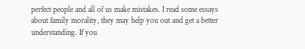perfect people and all of us make mistakes. I read some essays about family morality, they may help you out and get a better understanding. If you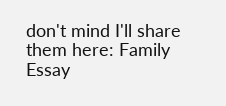don't mind I'll share them here: Family Essay